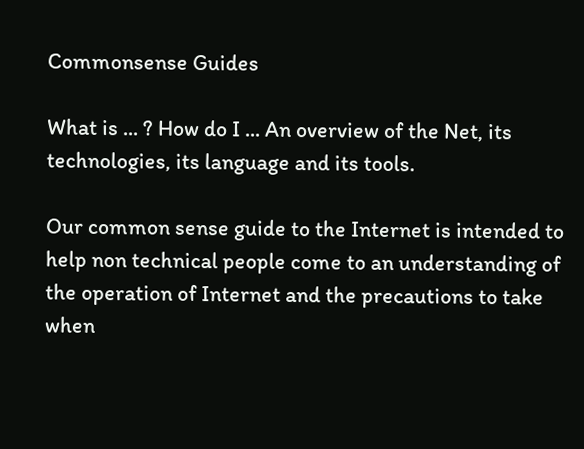Commonsense Guides

What is ... ? How do I ... An overview of the Net, its technologies, its language and its tools.

Our common sense guide to the Internet is intended to help non technical people come to an understanding of the operation of Internet and the precautions to take when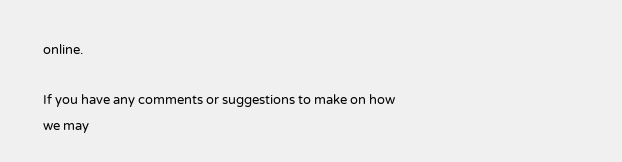online.

If you have any comments or suggestions to make on how we may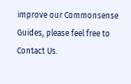improve our Commonsense Guides, please feel free to Contact Us.